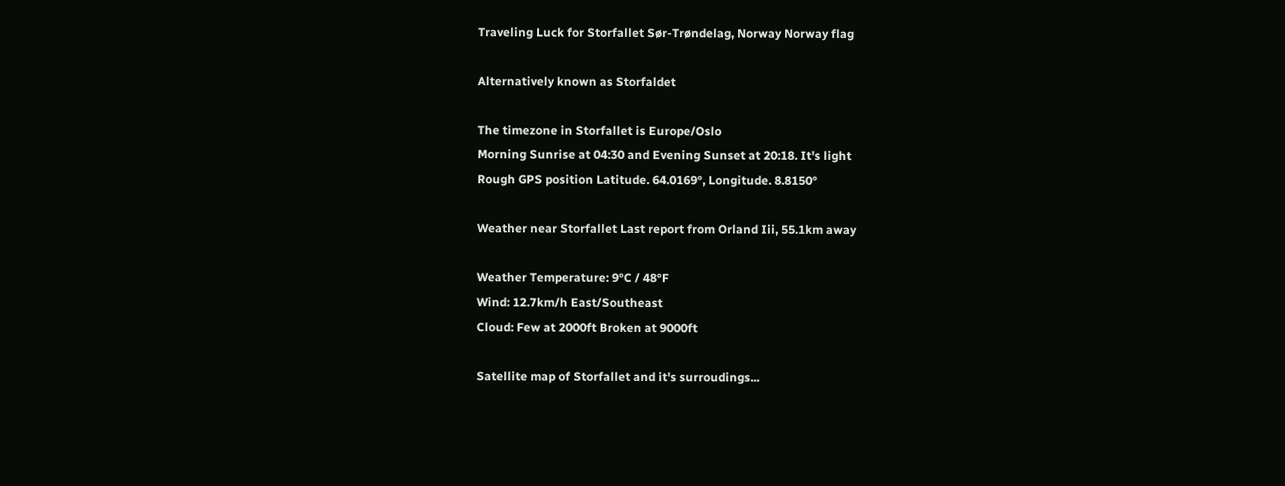Traveling Luck for Storfallet Sør-Trøndelag, Norway Norway flag

Alternatively known as Storfaldet

The timezone in Storfallet is Europe/Oslo
Morning Sunrise at 04:30 and Evening Sunset at 20:18. It's light
Rough GPS position Latitude. 64.0169°, Longitude. 8.8150°

Weather near Storfallet Last report from Orland Iii, 55.1km away

Weather Temperature: 9°C / 48°F
Wind: 12.7km/h East/Southeast
Cloud: Few at 2000ft Broken at 9000ft

Satellite map of Storfallet and it's surroudings...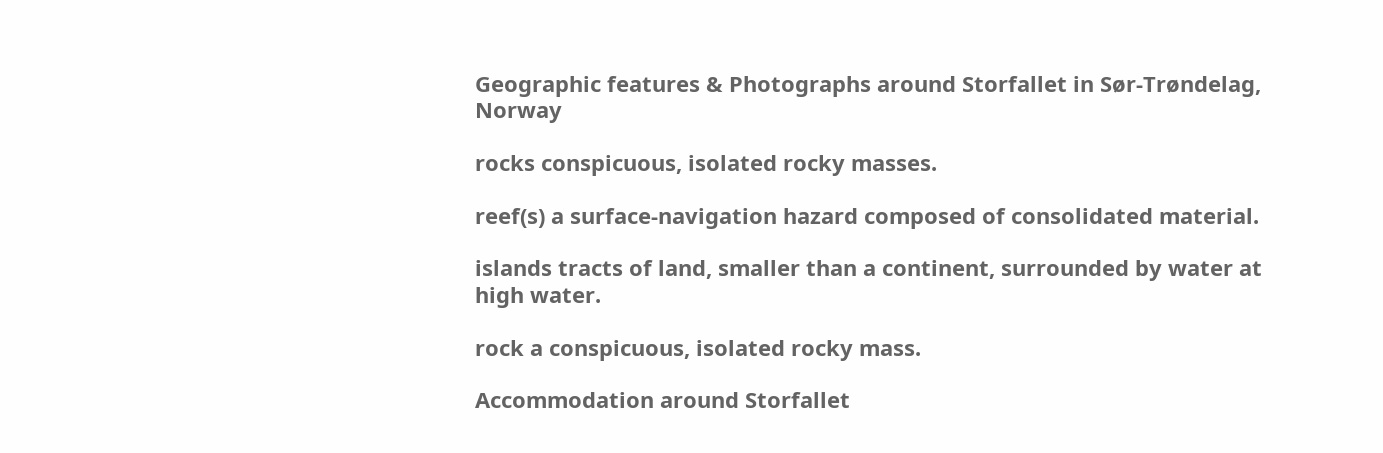Geographic features & Photographs around Storfallet in Sør-Trøndelag, Norway

rocks conspicuous, isolated rocky masses.

reef(s) a surface-navigation hazard composed of consolidated material.

islands tracts of land, smaller than a continent, surrounded by water at high water.

rock a conspicuous, isolated rocky mass.

Accommodation around Storfallet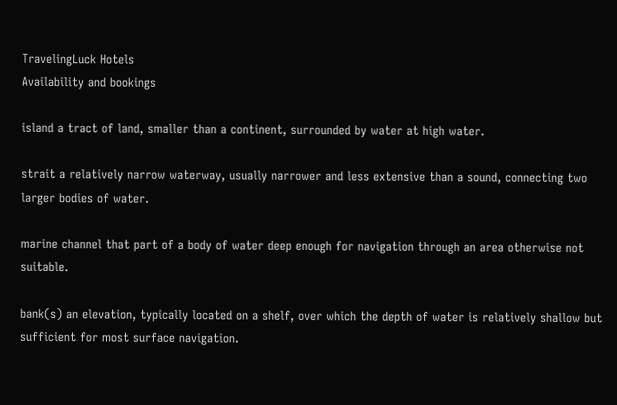TravelingLuck Hotels
Availability and bookings

island a tract of land, smaller than a continent, surrounded by water at high water.

strait a relatively narrow waterway, usually narrower and less extensive than a sound, connecting two larger bodies of water.

marine channel that part of a body of water deep enough for navigation through an area otherwise not suitable.

bank(s) an elevation, typically located on a shelf, over which the depth of water is relatively shallow but sufficient for most surface navigation.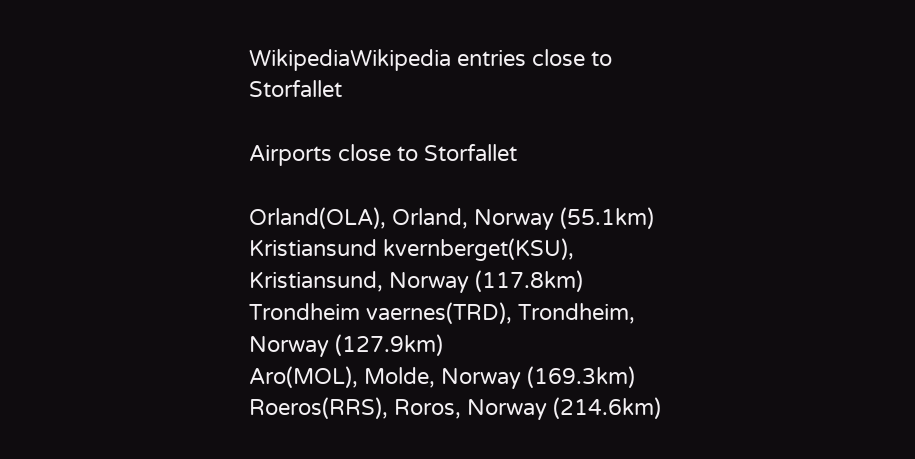WikipediaWikipedia entries close to Storfallet

Airports close to Storfallet

Orland(OLA), Orland, Norway (55.1km)
Kristiansund kvernberget(KSU), Kristiansund, Norway (117.8km)
Trondheim vaernes(TRD), Trondheim, Norway (127.9km)
Aro(MOL), Molde, Norway (169.3km)
Roeros(RRS), Roros, Norway (214.6km)